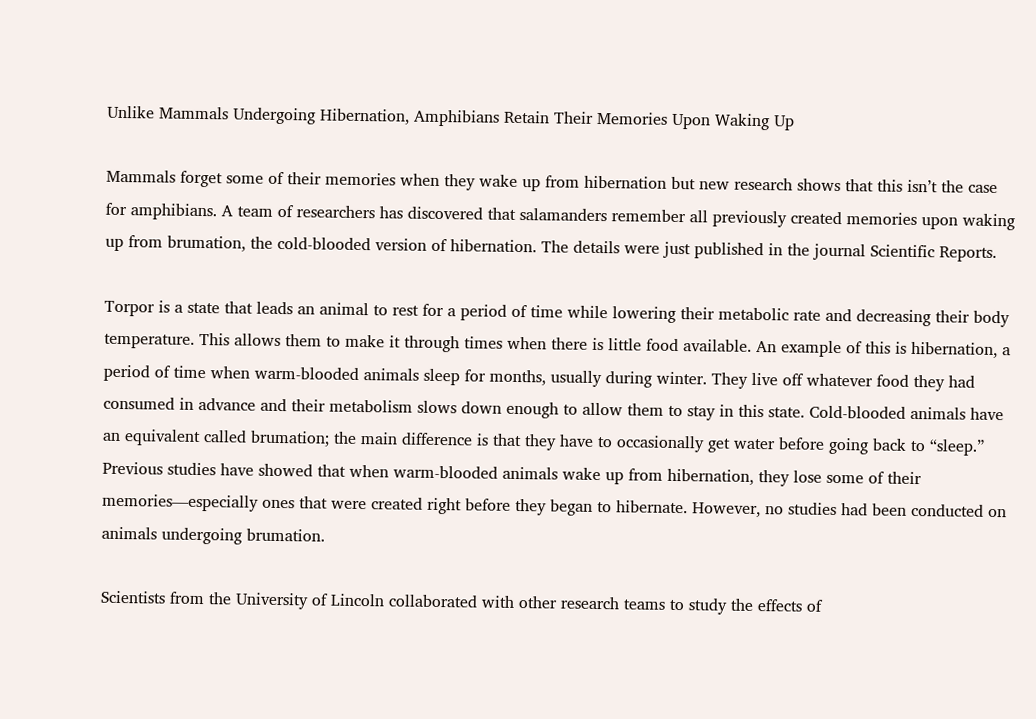Unlike Mammals Undergoing Hibernation, Amphibians Retain Their Memories Upon Waking Up

Mammals forget some of their memories when they wake up from hibernation but new research shows that this isn’t the case for amphibians. A team of researchers has discovered that salamanders remember all previously created memories upon waking up from brumation, the cold-blooded version of hibernation. The details were just published in the journal Scientific Reports.

Torpor is a state that leads an animal to rest for a period of time while lowering their metabolic rate and decreasing their body temperature. This allows them to make it through times when there is little food available. An example of this is hibernation, a period of time when warm-blooded animals sleep for months, usually during winter. They live off whatever food they had consumed in advance and their metabolism slows down enough to allow them to stay in this state. Cold-blooded animals have an equivalent called brumation; the main difference is that they have to occasionally get water before going back to “sleep.” Previous studies have showed that when warm-blooded animals wake up from hibernation, they lose some of their memories—especially ones that were created right before they began to hibernate. However, no studies had been conducted on animals undergoing brumation.

Scientists from the University of Lincoln collaborated with other research teams to study the effects of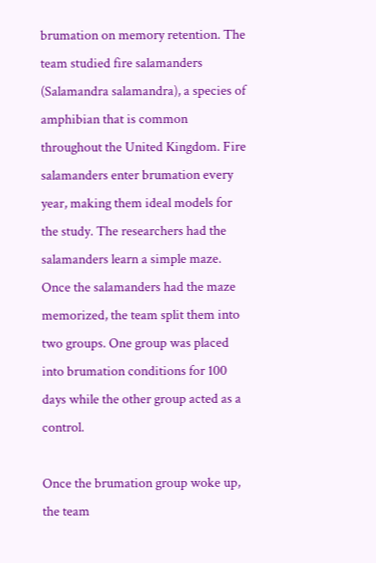brumation on memory retention. The team studied fire salamanders (Salamandra salamandra), a species of amphibian that is common throughout the United Kingdom. Fire salamanders enter brumation every year, making them ideal models for the study. The researchers had the salamanders learn a simple maze. Once the salamanders had the maze memorized, the team split them into two groups. One group was placed into brumation conditions for 100 days while the other group acted as a control.

Once the brumation group woke up, the team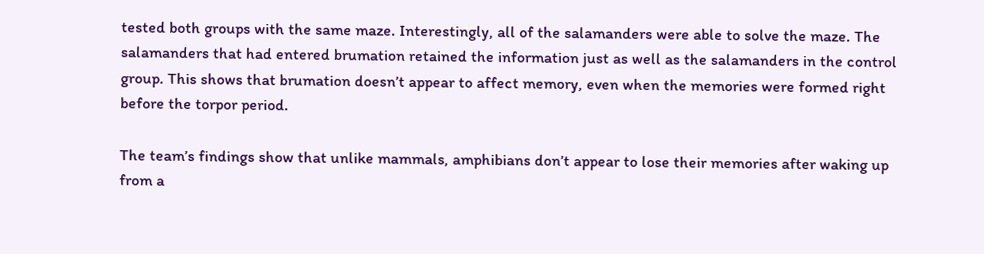tested both groups with the same maze. Interestingly, all of the salamanders were able to solve the maze. The salamanders that had entered brumation retained the information just as well as the salamanders in the control group. This shows that brumation doesn’t appear to affect memory, even when the memories were formed right before the torpor period.

The team’s findings show that unlike mammals, amphibians don’t appear to lose their memories after waking up from a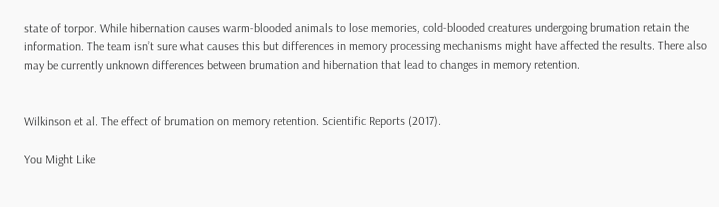state of torpor. While hibernation causes warm-blooded animals to lose memories, cold-blooded creatures undergoing brumation retain the information. The team isn’t sure what causes this but differences in memory processing mechanisms might have affected the results. There also may be currently unknown differences between brumation and hibernation that lead to changes in memory retention.


Wilkinson et al. The effect of brumation on memory retention. Scientific Reports (2017).

You Might Like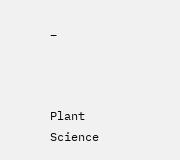–



Plant Science